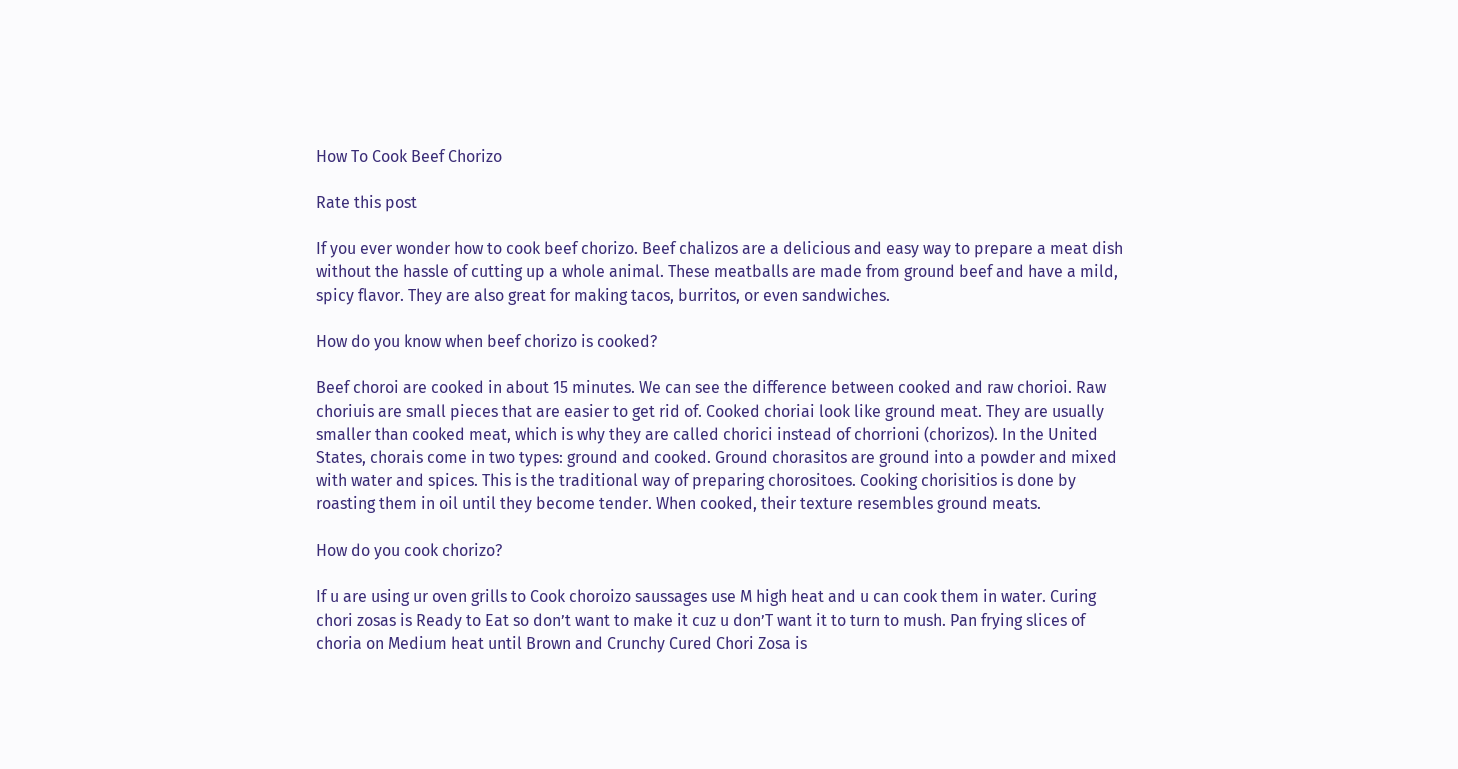How To Cook Beef Chorizo

Rate this post

If you ever wonder how to cook beef chorizo. Beef chalizos are a delicious and easy way to prepare a meat dish without the hassle of cutting up a whole animal. These meatballs are made from ground beef and have a mild, spicy flavor. They are also great for making tacos, burritos, or even sandwiches.

How do you know when beef chorizo is cooked?

Beef choroi are cooked in about 15 minutes. We can see the difference between cooked and raw chorioi. Raw choriuis are small pieces that are easier to get rid of. Cooked choriai look like ground meat. They are usually smaller than cooked meat, which is why they are called chorici instead of chorrioni (chorizos). In the United States, chorais come in two types: ground and cooked. Ground chorasitos are ground into a powder and mixed with water and spices. This is the traditional way of preparing chorositoes. Cooking chorisitios is done by roasting them in oil until they become tender. When cooked, their texture resembles ground meats.

How do you cook chorizo?

If u are using ur oven grills to Cook choroizo saussages use M high heat and u can cook them in water. Curing chori zosas is Ready to Eat so don’t want to make it cuz u don’T want it to turn to mush. Pan frying slices of choria on Medium heat until Brown and Crunchy Cured Chori Zosa is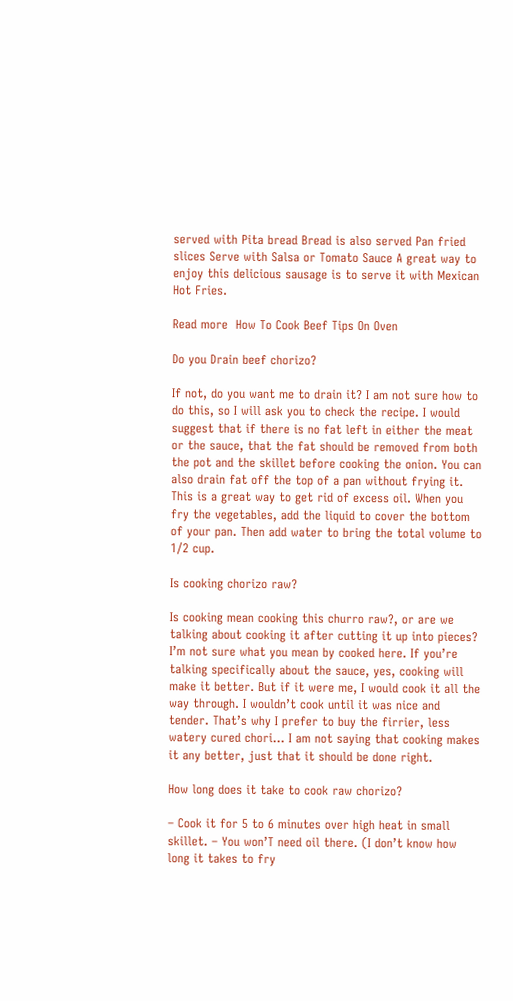served with Pita bread Bread is also served Pan fried slices Serve with Salsa or Tomato Sauce A great way to enjoy this delicious sausage is to serve it with Mexican Hot Fries.

Read more  How To Cook Beef Tips On Oven

Do you Drain beef chorizo?

If not, do you want me to drain it? I am not sure how to do this, so I will ask you to check the recipe. I would suggest that if there is no fat left in either the meat or the sauce, that the fat should be removed from both the pot and the skillet before cooking the onion. You can also drain fat off the top of a pan without frying it. This is a great way to get rid of excess oil. When you fry the vegetables, add the liquid to cover the bottom of your pan. Then add water to bring the total volume to 1/2 cup.

Is cooking chorizo raw?

Is cooking mean cooking this churro raw?, or are we talking about cooking it after cutting it up into pieces? I’m not sure what you mean by cooked here. If you’re talking specifically about the sauce, yes, cooking will make it better. But if it were me, I would cook it all the way through. I wouldn’t cook until it was nice and tender. That’s why I prefer to buy the firrier, less watery cured chori… I am not saying that cooking makes it any better, just that it should be done right.

How long does it take to cook raw chorizo?

– Cook it for 5 to 6 minutes over high heat in small skillet. – You won’T need oil there. (I don’t know how long it takes to fry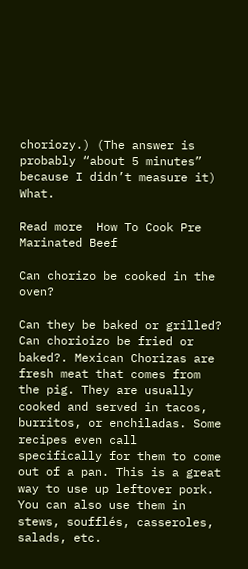choriozy.) (The answer is probably “about 5 minutes” because I didn’t measure it) What.

Read more  How To Cook Pre Marinated Beef

Can chorizo be cooked in the oven?

Can they be baked or grilled? Can chorioizo be fried or baked?. Mexican Chorizas are fresh meat that comes from the pig. They are usually cooked and served in tacos, burritos, or enchiladas. Some recipes even call specifically for them to come out of a pan. This is a great way to use up leftover pork. You can also use them in stews, soufflés, casseroles, salads, etc.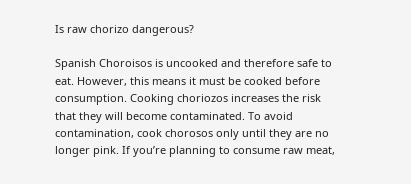Is raw chorizo dangerous?

Spanish Choroisos is uncooked and therefore safe to eat. However, this means it must be cooked before consumption. Cooking choriozos increases the risk that they will become contaminated. To avoid contamination, cook chorosos only until they are no longer pink. If you’re planning to consume raw meat,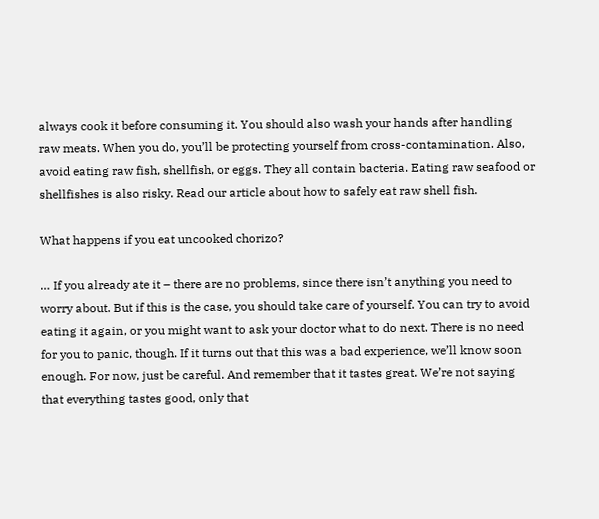always cook it before consuming it. You should also wash your hands after handling raw meats. When you do, you’ll be protecting yourself from cross-contamination. Also, avoid eating raw fish, shellfish, or eggs. They all contain bacteria. Eating raw seafood or shellfishes is also risky. Read our article about how to safely eat raw shell fish.

What happens if you eat uncooked chorizo?

… If you already ate it – there are no problems, since there isn’t anything you need to worry about. But if this is the case, you should take care of yourself. You can try to avoid eating it again, or you might want to ask your doctor what to do next. There is no need for you to panic, though. If it turns out that this was a bad experience, we’ll know soon enough. For now, just be careful. And remember that it tastes great. We’re not saying that everything tastes good, only that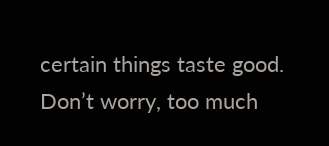certain things taste good. Don’t worry, too much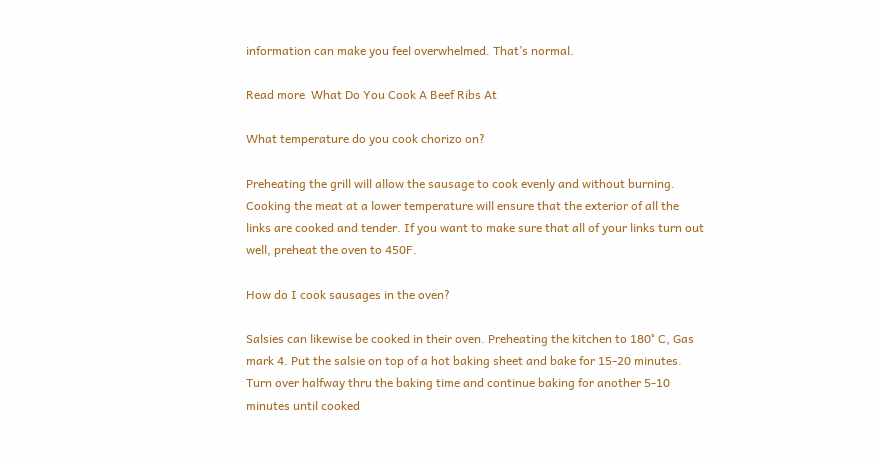information can make you feel overwhelmed. That’s normal.

Read more  What Do You Cook A Beef Ribs At

What temperature do you cook chorizo on?

Preheating the grill will allow the sausage to cook evenly and without burning. Cooking the meat at a lower temperature will ensure that the exterior of all the links are cooked and tender. If you want to make sure that all of your links turn out well, preheat the oven to 450F.

How do I cook sausages in the oven?

Salsies can likewise be cooked in their oven. Preheating the kitchen to 180° C, Gas mark 4. Put the salsie on top of a hot baking sheet and bake for 15-20 minutes. Turn over halfway thru the baking time and continue baking for another 5-10 minutes until cooked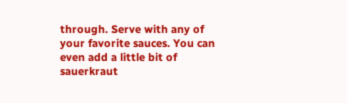through. Serve with any of your favorite sauces. You can even add a little bit of sauerkraut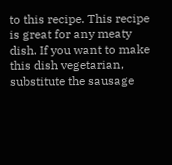to this recipe. This recipe is great for any meaty dish. If you want to make this dish vegetarian, substitute the sausage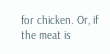for chicken. Or, if the meat is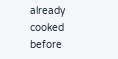already cooked before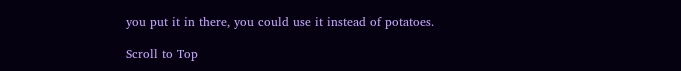you put it in there, you could use it instead of potatoes.

Scroll to Top